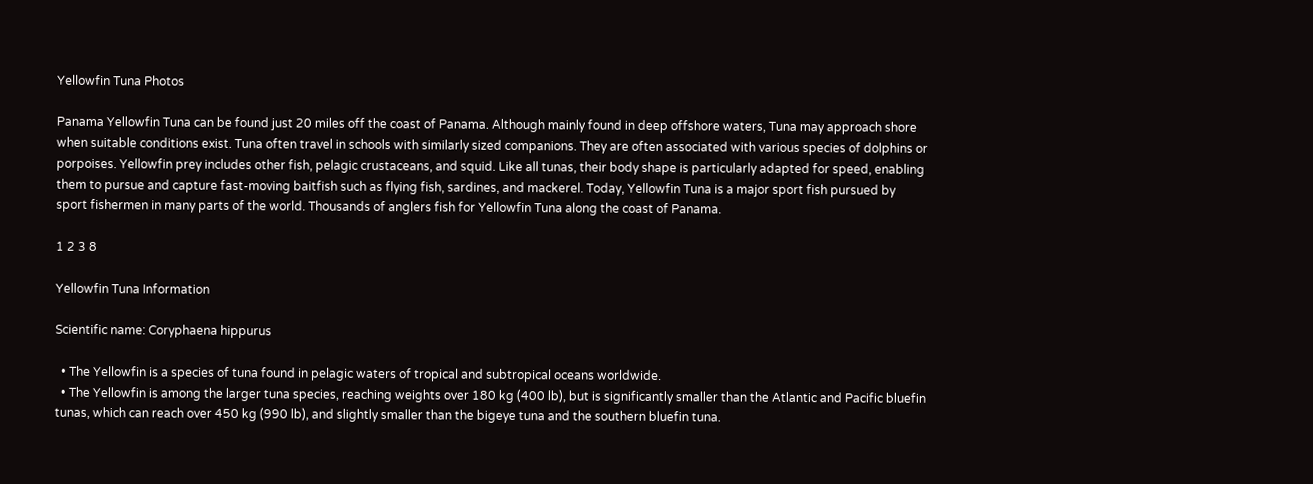Yellowfin Tuna Photos

Panama Yellowfin Tuna can be found just 20 miles off the coast of Panama. Although mainly found in deep offshore waters, Tuna may approach shore when suitable conditions exist. Tuna often travel in schools with similarly sized companions. They are often associated with various species of dolphins or porpoises. Yellowfin prey includes other fish, pelagic crustaceans, and squid. Like all tunas, their body shape is particularly adapted for speed, enabling them to pursue and capture fast-moving baitfish such as flying fish, sardines, and mackerel. Today, Yellowfin Tuna is a major sport fish pursued by sport fishermen in many parts of the world. Thousands of anglers fish for Yellowfin Tuna along the coast of Panama.

1 2 3 8

Yellowfin Tuna Information

Scientific name: Coryphaena hippurus

  • The Yellowfin is a species of tuna found in pelagic waters of tropical and subtropical oceans worldwide.
  • The Yellowfin is among the larger tuna species, reaching weights over 180 kg (400 lb), but is significantly smaller than the Atlantic and Pacific bluefin tunas, which can reach over 450 kg (990 lb), and slightly smaller than the bigeye tuna and the southern bluefin tuna.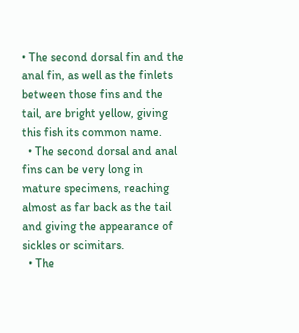• The second dorsal fin and the anal fin, as well as the finlets between those fins and the tail, are bright yellow, giving this fish its common name.
  • The second dorsal and anal fins can be very long in mature specimens, reaching almost as far back as the tail and giving the appearance of sickles or scimitars.
  • The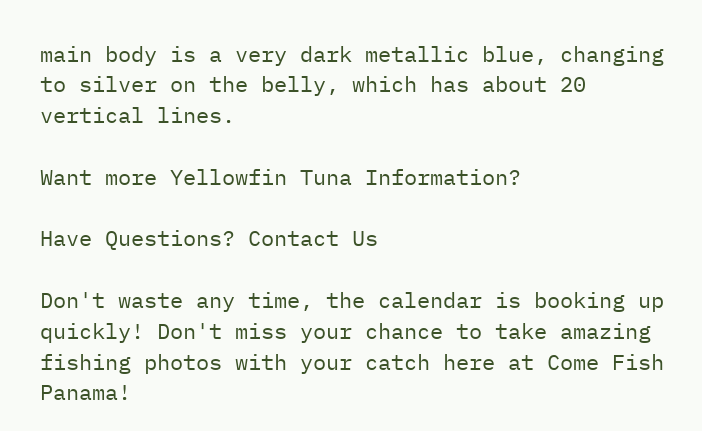main body is a very dark metallic blue, changing to silver on the belly, which has about 20 vertical lines.

Want more Yellowfin Tuna Information?

Have Questions? Contact Us

Don't waste any time, the calendar is booking up quickly! Don't miss your chance to take amazing fishing photos with your catch here at Come Fish Panama!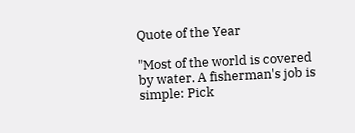Quote of the Year

"Most of the world is covered by water. A fisherman's job is simple: Pick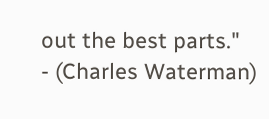out the best parts."
- (Charles Waterman)